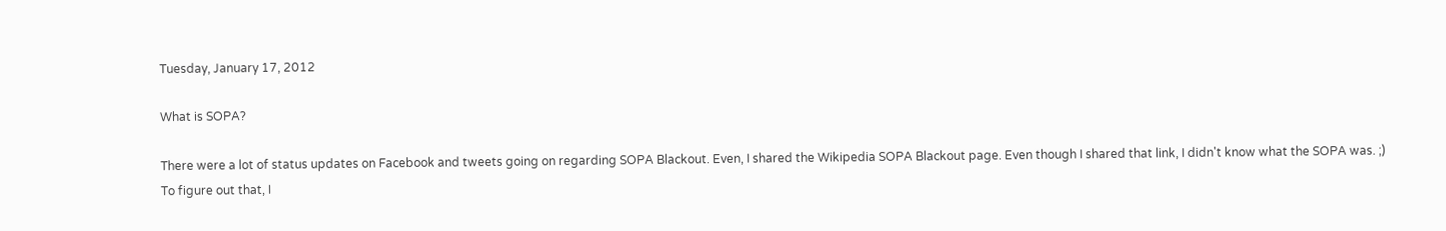Tuesday, January 17, 2012

What is SOPA?

There were a lot of status updates on Facebook and tweets going on regarding SOPA Blackout. Even, I shared the Wikipedia SOPA Blackout page. Even though I shared that link, I didn't know what the SOPA was. ;)
To figure out that, I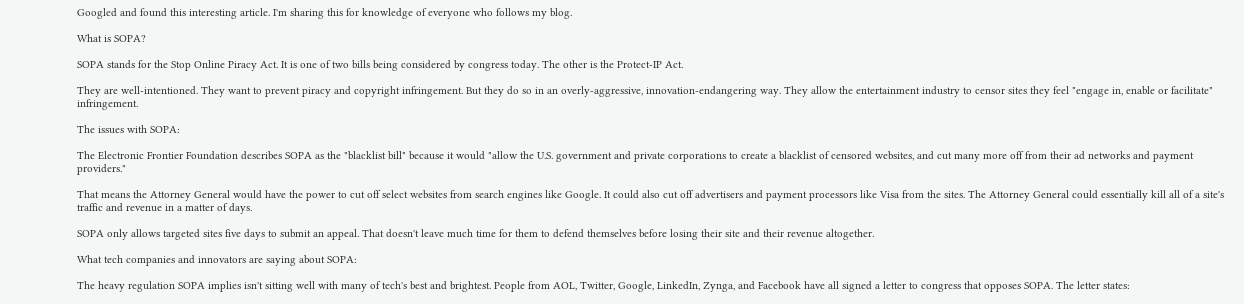Googled and found this interesting article. I'm sharing this for knowledge of everyone who follows my blog.

What is SOPA?

SOPA stands for the Stop Online Piracy Act. It is one of two bills being considered by congress today. The other is the Protect-IP Act.

They are well-intentioned. They want to prevent piracy and copyright infringement. But they do so in an overly-aggressive, innovation-endangering way. They allow the entertainment industry to censor sites they feel "engage in, enable or facilitate" infringement.

The issues with SOPA:

The Electronic Frontier Foundation describes SOPA as the "blacklist bill" because it would "allow the U.S. government and private corporations to create a blacklist of censored websites, and cut many more off from their ad networks and payment providers."

That means the Attorney General would have the power to cut off select websites from search engines like Google. It could also cut off advertisers and payment processors like Visa from the sites. The Attorney General could essentially kill all of a site's traffic and revenue in a matter of days.

SOPA only allows targeted sites five days to submit an appeal. That doesn't leave much time for them to defend themselves before losing their site and their revenue altogether.

What tech companies and innovators are saying about SOPA:

The heavy regulation SOPA implies isn't sitting well with many of tech's best and brightest. People from AOL, Twitter, Google, LinkedIn, Zynga, and Facebook have all signed a letter to congress that opposes SOPA. The letter states: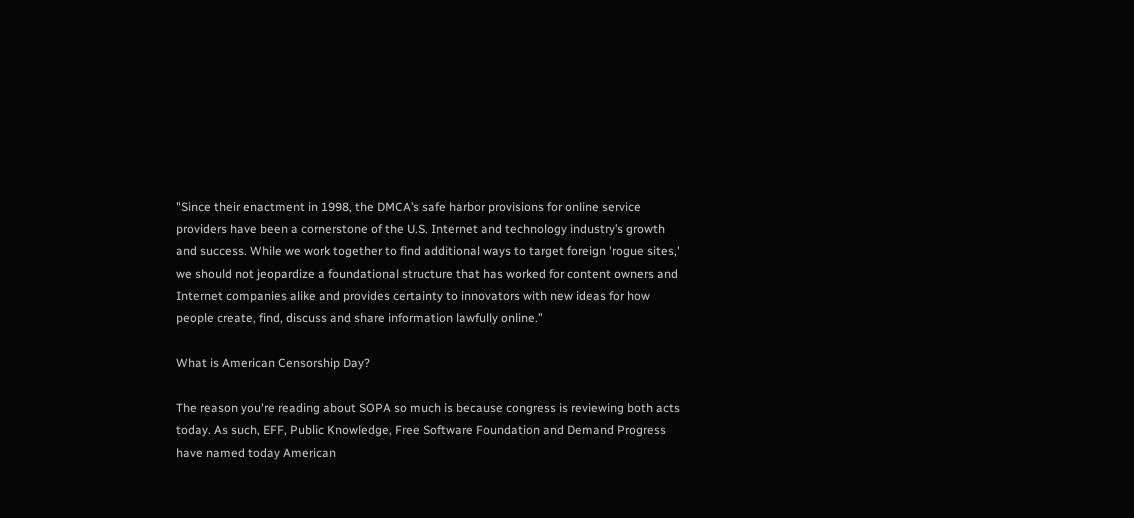"Since their enactment in 1998, the DMCA’s safe harbor provisions for online service providers have been a cornerstone of the U.S. Internet and technology industry’s growth and success. While we work together to find additional ways to target foreign 'rogue sites,' we should not jeopardize a foundational structure that has worked for content owners and Internet companies alike and provides certainty to innovators with new ideas for how people create, find, discuss and share information lawfully online.”

What is American Censorship Day?

The reason you're reading about SOPA so much is because congress is reviewing both acts today. As such, EFF, Public Knowledge, Free Software Foundation and Demand Progress have named today American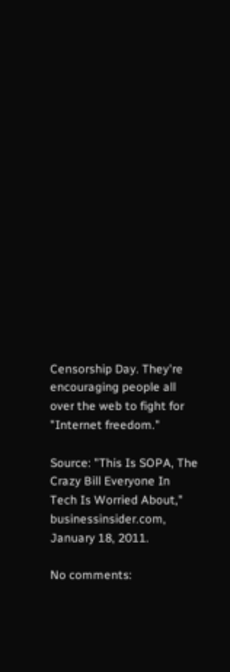Censorship Day. They're encouraging people all over the web to fight for "Internet freedom."

Source: "This Is SOPA, The Crazy Bill Everyone In Tech Is Worried About," businessinsider.com, January 18, 2011.

No comments: